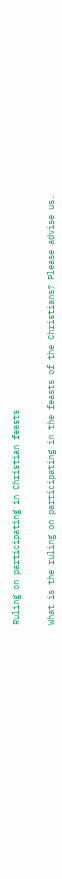Ruling on participating in Christian feasts


What is the ruling on participating in the feasts of the Christians? Please advise us.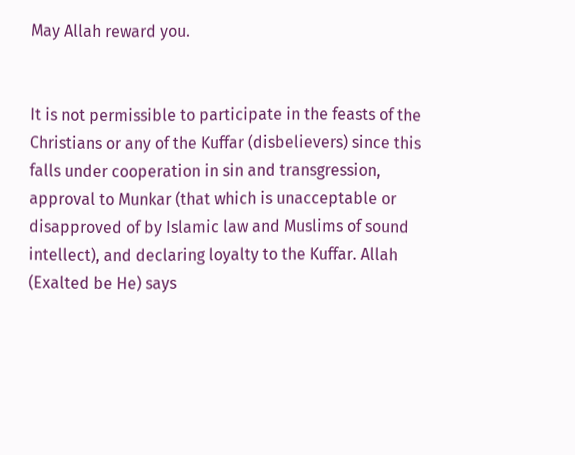May Allah reward you.


It is not permissible to participate in the feasts of the Christians or any of the Kuffar (disbelievers) since this falls under cooperation in sin and transgression, approval to Munkar (that which is unacceptable or disapproved of by Islamic law and Muslims of sound intellect), and declaring loyalty to the Kuffar. Allah (Exalted be He) says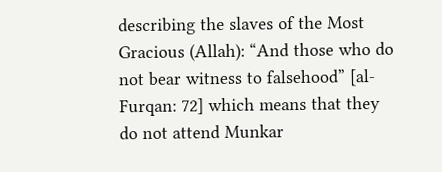describing the slaves of the Most Gracious (Allah): “And those who do not bear witness to falsehood” [al-Furqan: 72] which means that they do not attend Munkar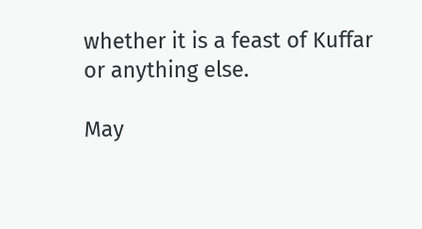whether it is a feast of Kuffar or anything else.

May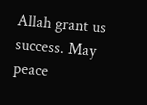Allah grant us success. May peace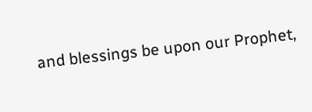and blessings be upon our Prophet,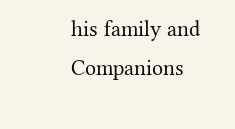his family and Companions